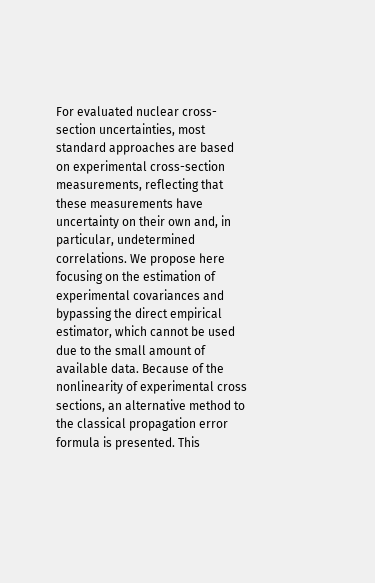For evaluated nuclear cross-section uncertainties, most standard approaches are based on experimental cross-section measurements, reflecting that these measurements have uncertainty on their own and, in particular, undetermined correlations. We propose here focusing on the estimation of experimental covariances and bypassing the direct empirical estimator, which cannot be used due to the small amount of available data. Because of the nonlinearity of experimental cross sections, an alternative method to the classical propagation error formula is presented. This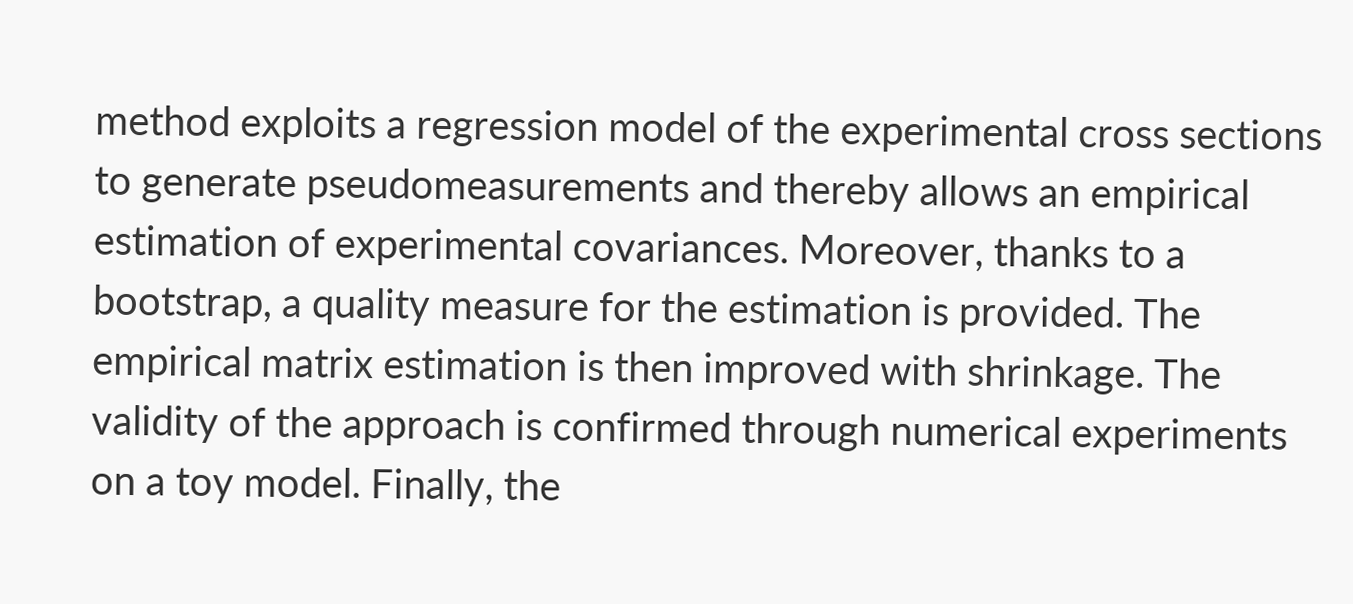method exploits a regression model of the experimental cross sections to generate pseudomeasurements and thereby allows an empirical estimation of experimental covariances. Moreover, thanks to a bootstrap, a quality measure for the estimation is provided. The empirical matrix estimation is then improved with shrinkage. The validity of the approach is confirmed through numerical experiments on a toy model. Finally, the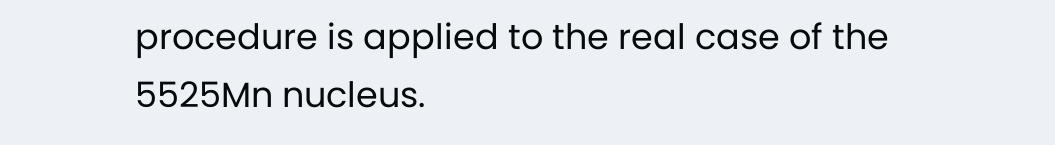procedure is applied to the real case of the 5525Mn nucleus.